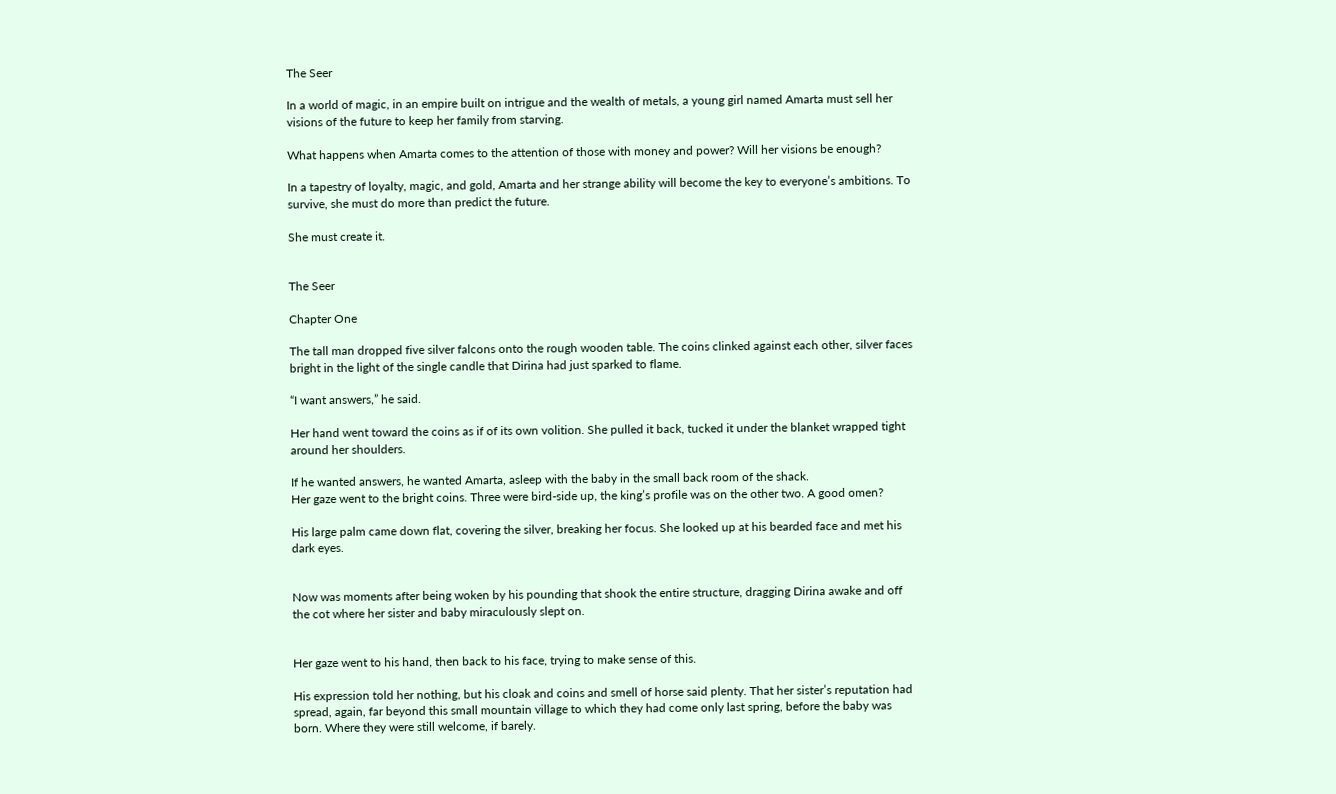The Seer

In a world of magic, in an empire built on intrigue and the wealth of metals, a young girl named Amarta must sell her visions of the future to keep her family from starving.

What happens when Amarta comes to the attention of those with money and power? Will her visions be enough?

In a tapestry of loyalty, magic, and gold, Amarta and her strange ability will become the key to everyone’s ambitions. To survive, she must do more than predict the future.

She must create it.


The Seer

Chapter One

The tall man dropped five silver falcons onto the rough wooden table. The coins clinked against each other, silver faces bright in the light of the single candle that Dirina had just sparked to flame.

“I want answers,” he said.

Her hand went toward the coins as if of its own volition. She pulled it back, tucked it under the blanket wrapped tight around her shoulders.

If he wanted answers, he wanted Amarta, asleep with the baby in the small back room of the shack.
Her gaze went to the bright coins. Three were bird-side up, the king’s profile was on the other two. A good omen?

His large palm came down flat, covering the silver, breaking her focus. She looked up at his bearded face and met his dark eyes.


Now was moments after being woken by his pounding that shook the entire structure, dragging Dirina awake and off the cot where her sister and baby miraculously slept on.


Her gaze went to his hand, then back to his face, trying to make sense of this.

His expression told her nothing, but his cloak and coins and smell of horse said plenty. That her sister’s reputation had spread, again, far beyond this small mountain village to which they had come only last spring, before the baby was born. Where they were still welcome, if barely.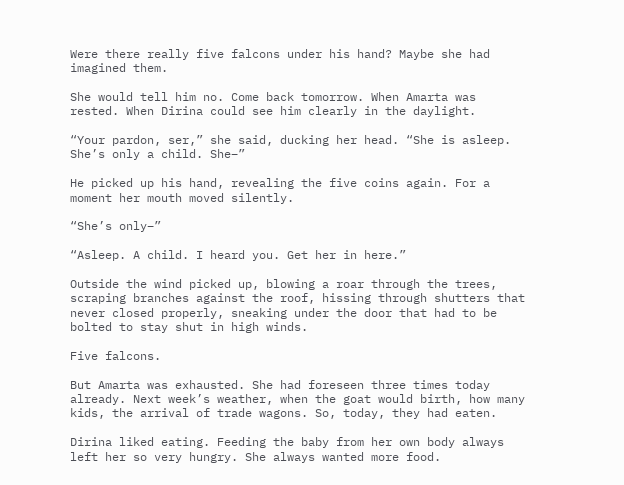Were there really five falcons under his hand? Maybe she had imagined them.

She would tell him no. Come back tomorrow. When Amarta was rested. When Dirina could see him clearly in the daylight.

“Your pardon, ser,” she said, ducking her head. “She is asleep. She’s only a child. She–”

He picked up his hand, revealing the five coins again. For a moment her mouth moved silently.

“She’s only–”

“Asleep. A child. I heard you. Get her in here.”

Outside the wind picked up, blowing a roar through the trees, scraping branches against the roof, hissing through shutters that never closed properly, sneaking under the door that had to be bolted to stay shut in high winds.

Five falcons.

But Amarta was exhausted. She had foreseen three times today already. Next week’s weather, when the goat would birth, how many kids, the arrival of trade wagons. So, today, they had eaten.

Dirina liked eating. Feeding the baby from her own body always left her so very hungry. She always wanted more food.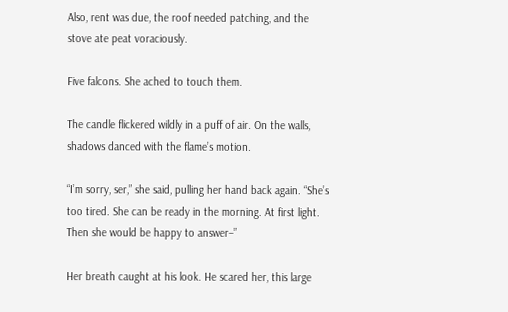Also, rent was due, the roof needed patching, and the stove ate peat voraciously.

Five falcons. She ached to touch them.

The candle flickered wildly in a puff of air. On the walls, shadows danced with the flame’s motion.

“I’m sorry, ser,” she said, pulling her hand back again. “She’s too tired. She can be ready in the morning. At first light. Then she would be happy to answer–”

Her breath caught at his look. He scared her, this large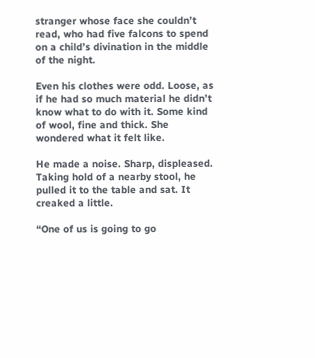stranger whose face she couldn’t read, who had five falcons to spend on a child’s divination in the middle of the night.

Even his clothes were odd. Loose, as if he had so much material he didn’t know what to do with it. Some kind of wool, fine and thick. She wondered what it felt like.

He made a noise. Sharp, displeased. Taking hold of a nearby stool, he pulled it to the table and sat. It creaked a little.

“One of us is going to go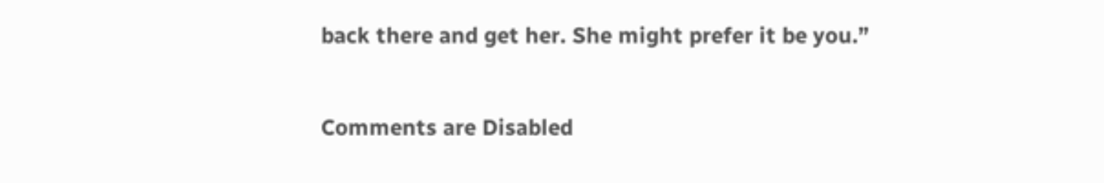back there and get her. She might prefer it be you.”


Comments are Disabled